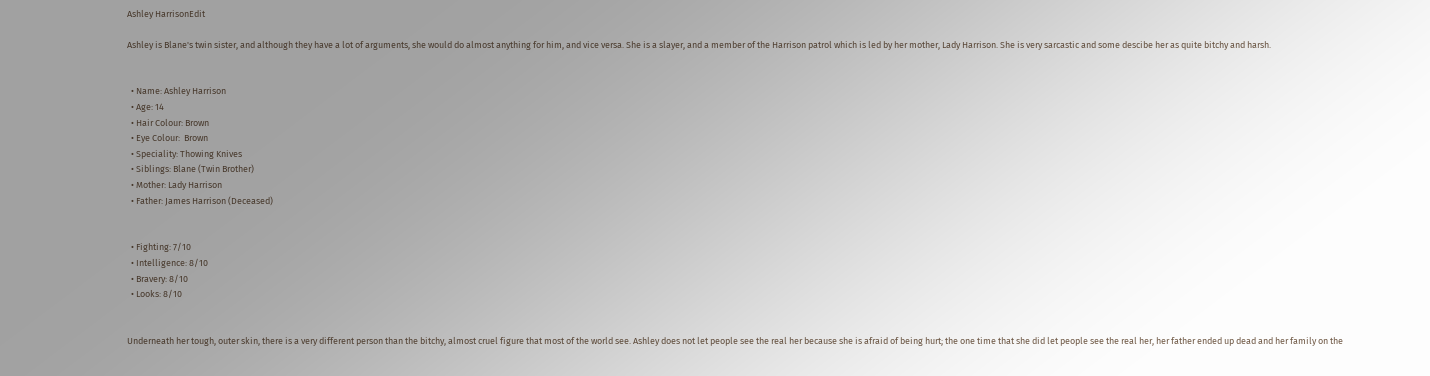Ashley HarrisonEdit

Ashley is Blane's twin sister, and although they have a lot of arguments, she would do almost anything for him, and vice versa. She is a slayer, and a member of the Harrison patrol which is led by her mother, Lady Harrison. She is very sarcastic and some descibe her as quite bitchy and harsh.


  • Name: Ashley Harrison
  • Age: 14
  • Hair Colour: Brown
  • Eye Colour:  Brown
  • Speciality: Thowing Knives
  • Siblings: Blane (Twin Brother)
  • Mother: Lady Harrison
  • Father: James Harrison (Deceased)


  • Fighting: 7/10
  • Intelligence: 8/10
  • Bravery: 8/10
  • Looks: 8/10


Underneath her tough, outer skin, there is a very different person than the bitchy, almost cruel figure that most of the world see. Ashley does not let people see the real her because she is afraid of being hurt; the one time that she did let people see the real her, her father ended up dead and her family on the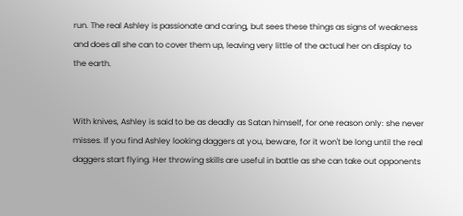run. The real Ashley is passionate and caring, but sees these things as signs of weakness and does all she can to cover them up, leaving very little of the actual her on display to the earth.


With knives, Ashley is said to be as deadly as Satan himself, for one reason only: she never misses. If you find Ashley looking daggers at you, beware, for it won't be long until the real daggers start flying. Her throwing skills are useful in battle as she can take out opponents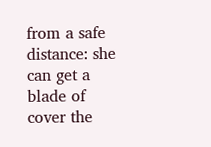from a safe distance: she can get a blade of cover the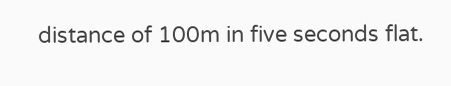distance of 100m in five seconds flat.